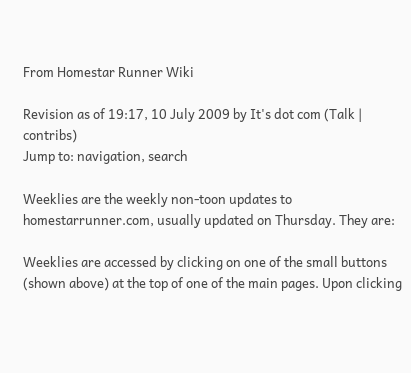From Homestar Runner Wiki

Revision as of 19:17, 10 July 2009 by It's dot com (Talk | contribs)
Jump to: navigation, search

Weeklies are the weekly non-toon updates to homestarrunner.com, usually updated on Thursday. They are:

Weeklies are accessed by clicking on one of the small buttons (shown above) at the top of one of the main pages. Upon clicking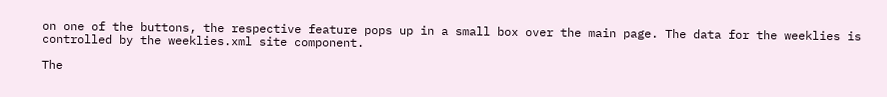on one of the buttons, the respective feature pops up in a small box over the main page. The data for the weeklies is controlled by the weeklies.xml site component.

The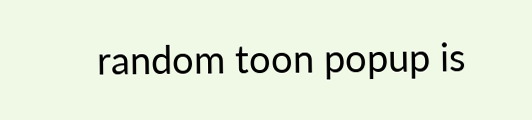random toon popup is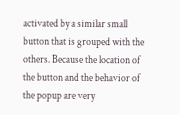activated by a similar small button that is grouped with the others. Because the location of the button and the behavior of the popup are very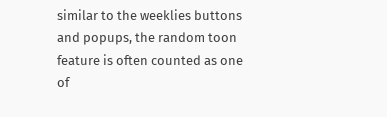similar to the weeklies buttons and popups, the random toon feature is often counted as one of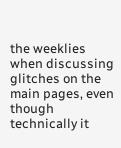the weeklies when discussing glitches on the main pages, even though technically it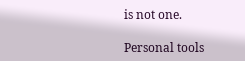is not one.

Personal tools